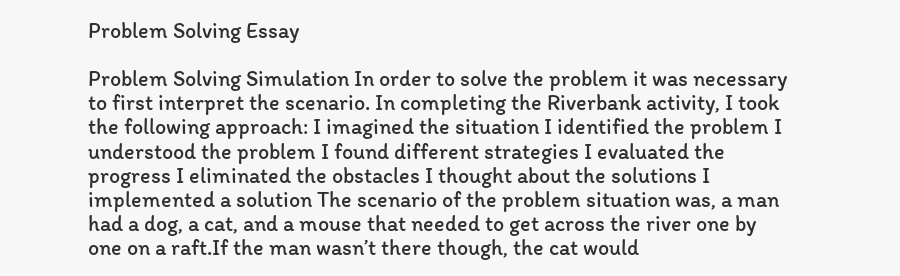Problem Solving Essay

Problem Solving Simulation In order to solve the problem it was necessary to first interpret the scenario. In completing the Riverbank activity, I took the following approach: I imagined the situation I identified the problem I understood the problem I found different strategies I evaluated the progress I eliminated the obstacles I thought about the solutions I implemented a solution The scenario of the problem situation was, a man had a dog, a cat, and a mouse that needed to get across the river one by one on a raft.If the man wasn’t there though, the cat would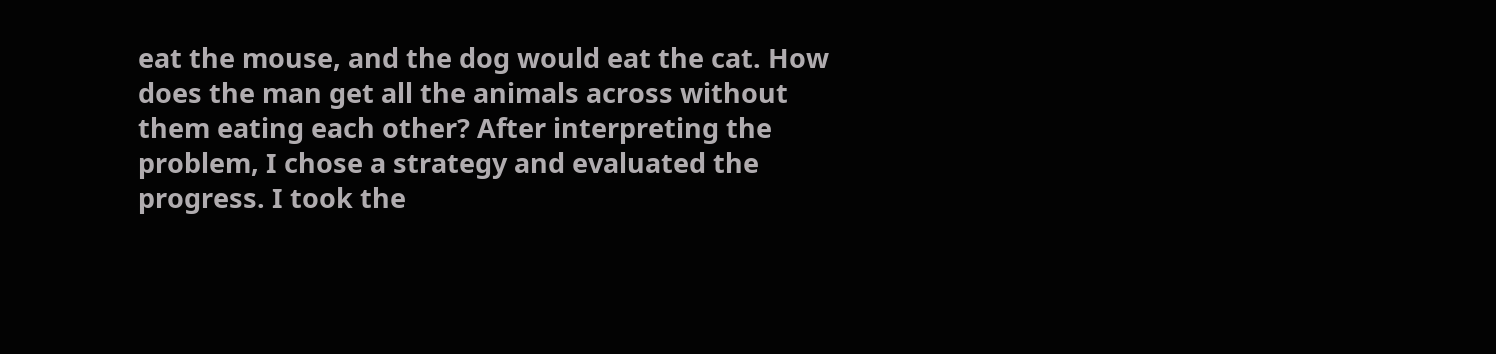eat the mouse, and the dog would eat the cat. How does the man get all the animals across without them eating each other? After interpreting the problem, I chose a strategy and evaluated the progress. I took the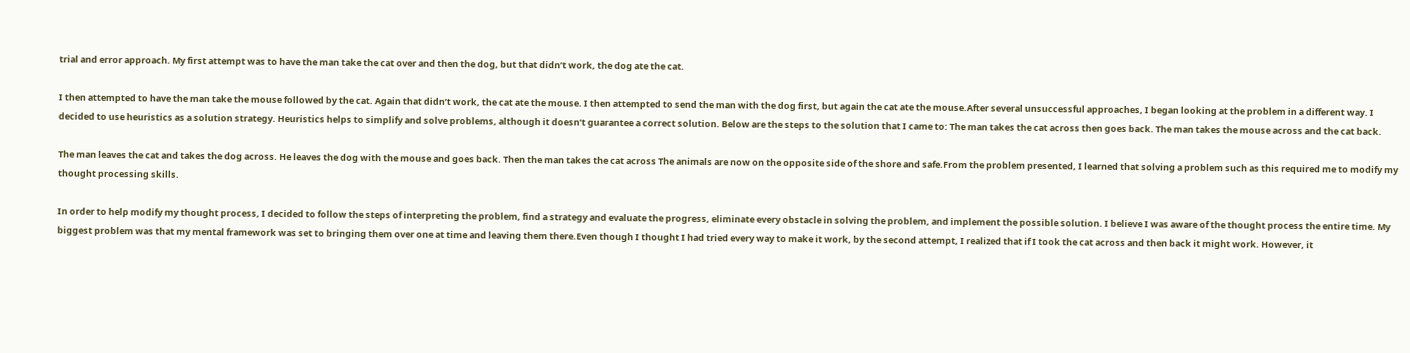trial and error approach. My first attempt was to have the man take the cat over and then the dog, but that didn’t work, the dog ate the cat.

I then attempted to have the man take the mouse followed by the cat. Again that didn’t work, the cat ate the mouse. I then attempted to send the man with the dog first, but again the cat ate the mouse.After several unsuccessful approaches, I began looking at the problem in a different way. I decided to use heuristics as a solution strategy. Heuristics helps to simplify and solve problems, although it doesn’t guarantee a correct solution. Below are the steps to the solution that I came to: The man takes the cat across then goes back. The man takes the mouse across and the cat back.

The man leaves the cat and takes the dog across. He leaves the dog with the mouse and goes back. Then the man takes the cat across The animals are now on the opposite side of the shore and safe.From the problem presented, I learned that solving a problem such as this required me to modify my thought processing skills.

In order to help modify my thought process, I decided to follow the steps of interpreting the problem, find a strategy and evaluate the progress, eliminate every obstacle in solving the problem, and implement the possible solution. I believe I was aware of the thought process the entire time. My biggest problem was that my mental framework was set to bringing them over one at time and leaving them there.Even though I thought I had tried every way to make it work, by the second attempt, I realized that if I took the cat across and then back it might work. However, it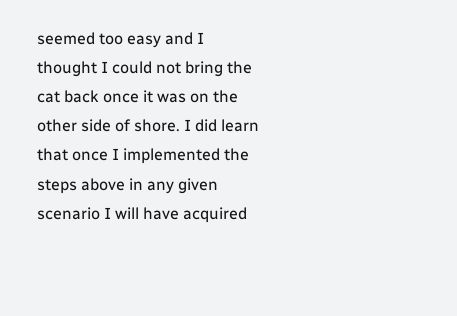seemed too easy and I thought I could not bring the cat back once it was on the other side of shore. I did learn that once I implemented the steps above in any given scenario I will have acquired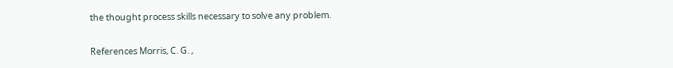the thought process skills necessary to solve any problem.

References Morris, C. G. ,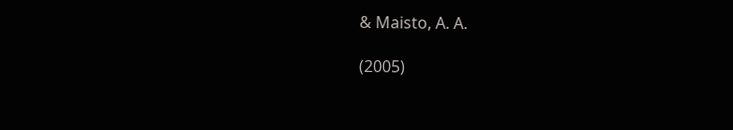& Maisto, A. A.

(2005)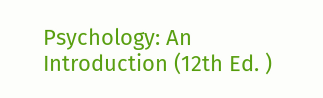Psychology: An Introduction (12th Ed. )